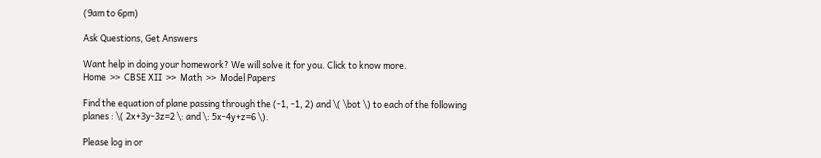(9am to 6pm)

Ask Questions, Get Answers

Want help in doing your homework? We will solve it for you. Click to know more.
Home  >>  CBSE XII  >>  Math  >>  Model Papers

Find the equation of plane passing through the (-1, -1, 2) and \( \bot \) to each of the following planes : \( 2x+3y-3z=2 \: and \: 5x-4y+z=6 \).

Please log in or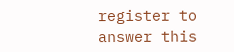register to answer this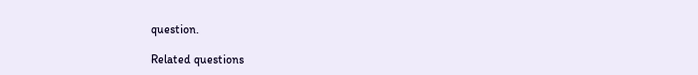question.

Related questions